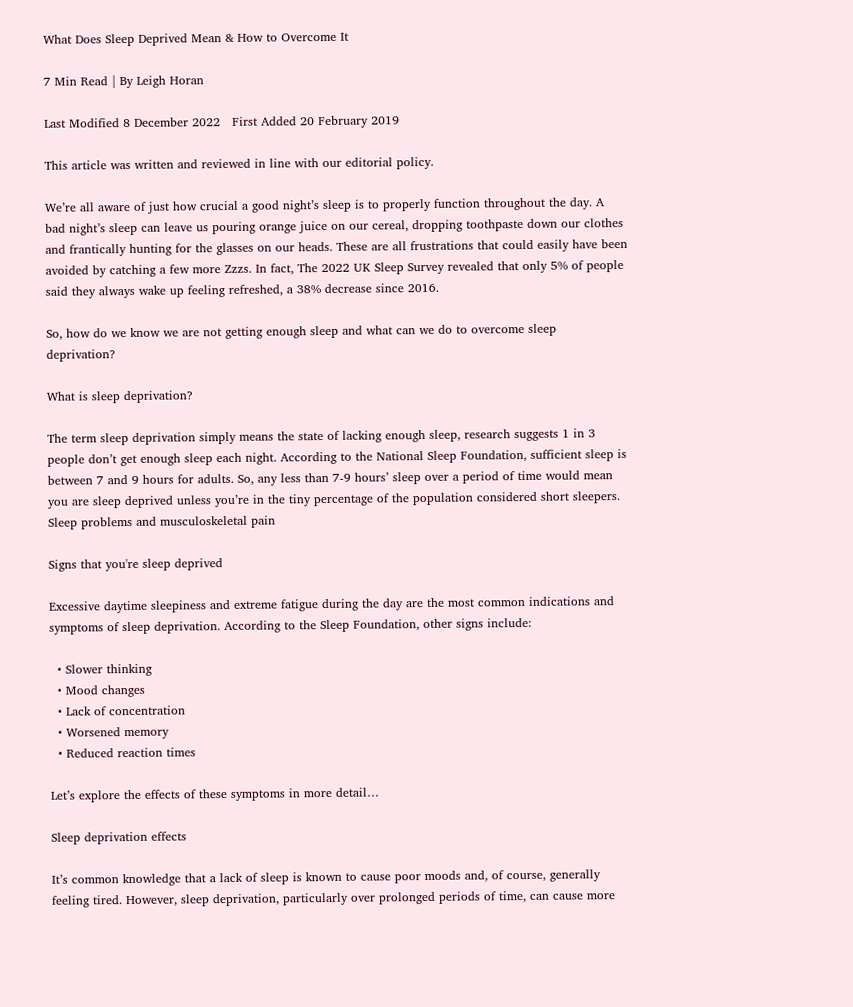What Does Sleep Deprived Mean & How to Overcome It

7 Min Read | By Leigh Horan

Last Modified 8 December 2022   First Added 20 February 2019

This article was written and reviewed in line with our editorial policy.

We’re all aware of just how crucial a good night’s sleep is to properly function throughout the day. A bad night’s sleep can leave us pouring orange juice on our cereal, dropping toothpaste down our clothes and frantically hunting for the glasses on our heads. These are all frustrations that could easily have been avoided by catching a few more Zzzs. In fact, The 2022 UK Sleep Survey revealed that only 5% of people said they always wake up feeling refreshed, a 38% decrease since 2016.

So, how do we know we are not getting enough sleep and what can we do to overcome sleep deprivation?

What is sleep deprivation?

The term sleep deprivation simply means the state of lacking enough sleep, research suggests 1 in 3 people don’t get enough sleep each night. According to the National Sleep Foundation, sufficient sleep is between 7 and 9 hours for adults. So, any less than 7-9 hours’ sleep over a period of time would mean you are sleep deprived unless you’re in the tiny percentage of the population considered short sleepers.
Sleep problems and musculoskeletal pain

Signs that you're sleep deprived

Excessive daytime sleepiness and extreme fatigue during the day are the most common indications and symptoms of sleep deprivation. According to the Sleep Foundation, other signs include:

  • Slower thinking
  • Mood changes
  • Lack of concentration
  • Worsened memory
  • Reduced reaction times

Let’s explore the effects of these symptoms in more detail…

Sleep deprivation effects

It’s common knowledge that a lack of sleep is known to cause poor moods and, of course, generally feeling tired. However, sleep deprivation, particularly over prolonged periods of time, can cause more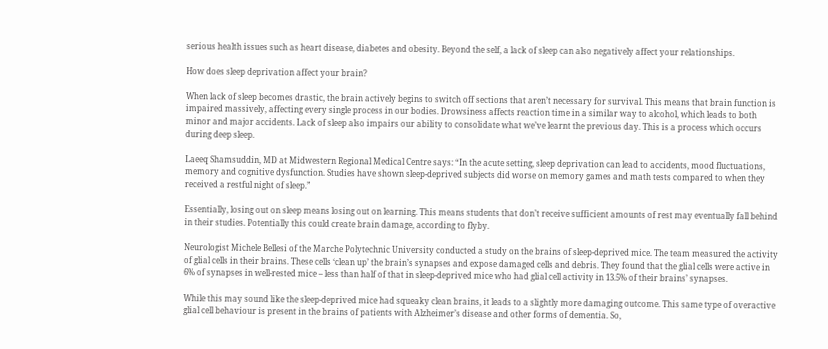serious health issues such as heart disease, diabetes and obesity. Beyond the self, a lack of sleep can also negatively affect your relationships.

How does sleep deprivation affect your brain?

When lack of sleep becomes drastic, the brain actively begins to switch off sections that aren’t necessary for survival. This means that brain function is impaired massively, affecting every single process in our bodies. Drowsiness affects reaction time in a similar way to alcohol, which leads to both minor and major accidents. Lack of sleep also impairs our ability to consolidate what we’ve learnt the previous day. This is a process which occurs during deep sleep.

Laeeq Shamsuddin, MD at Midwestern Regional Medical Centre says: “In the acute setting, sleep deprivation can lead to accidents, mood fluctuations, memory and cognitive dysfunction. Studies have shown sleep-deprived subjects did worse on memory games and math tests compared to when they received a restful night of sleep.”

Essentially, losing out on sleep means losing out on learning. This means students that don’t receive sufficient amounts of rest may eventually fall behind in their studies. Potentially this could create brain damage, according to flyby.

Neurologist Michele Bellesi of the Marche Polytechnic University conducted a study on the brains of sleep-deprived mice. The team measured the activity of glial cells in their brains. These cells ‘clean up’ the brain’s synapses and expose damaged cells and debris. They found that the glial cells were active in 6% of synapses in well-rested mice – less than half of that in sleep-deprived mice who had glial cell activity in 13.5% of their brains’ synapses.

While this may sound like the sleep-deprived mice had squeaky clean brains, it leads to a slightly more damaging outcome. This same type of overactive glial cell behaviour is present in the brains of patients with Alzheimer’s disease and other forms of dementia. So,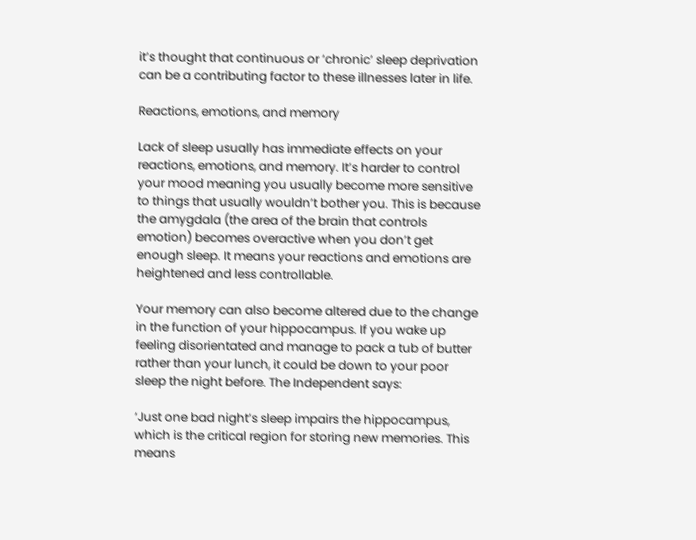it’s thought that continuous or ‘chronic’ sleep deprivation can be a contributing factor to these illnesses later in life.

Reactions, emotions, and memory

Lack of sleep usually has immediate effects on your reactions, emotions, and memory. It’s harder to control your mood meaning you usually become more sensitive to things that usually wouldn’t bother you. This is because the amygdala (the area of the brain that controls emotion) becomes overactive when you don’t get enough sleep. It means your reactions and emotions are heightened and less controllable.

Your memory can also become altered due to the change in the function of your hippocampus. If you wake up feeling disorientated and manage to pack a tub of butter rather than your lunch, it could be down to your poor sleep the night before. The Independent says:

‘Just one bad night’s sleep impairs the hippocampus, which is the critical region for storing new memories. This means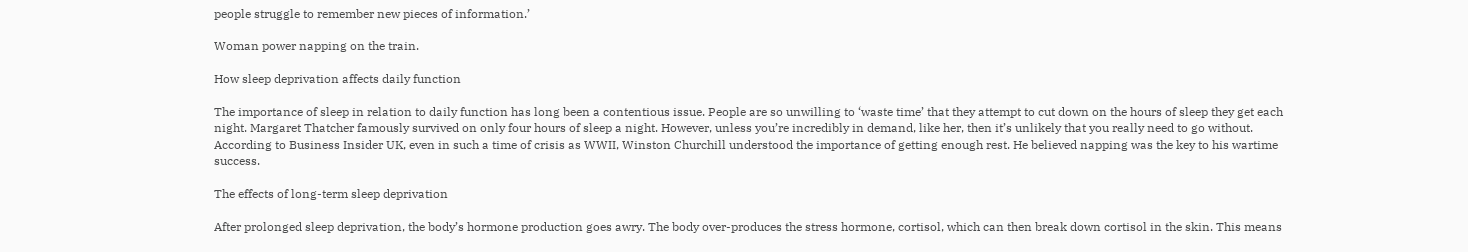people struggle to remember new pieces of information.’

Woman power napping on the train.

How sleep deprivation affects daily function

The importance of sleep in relation to daily function has long been a contentious issue. People are so unwilling to ‘waste time’ that they attempt to cut down on the hours of sleep they get each night. Margaret Thatcher famously survived on only four hours of sleep a night. However, unless you’re incredibly in demand, like her, then it’s unlikely that you really need to go without. According to Business Insider UK, even in such a time of crisis as WWII, Winston Churchill understood the importance of getting enough rest. He believed napping was the key to his wartime success.

The effects of long-term sleep deprivation

After prolonged sleep deprivation, the body’s hormone production goes awry. The body over-produces the stress hormone, cortisol, which can then break down cortisol in the skin. This means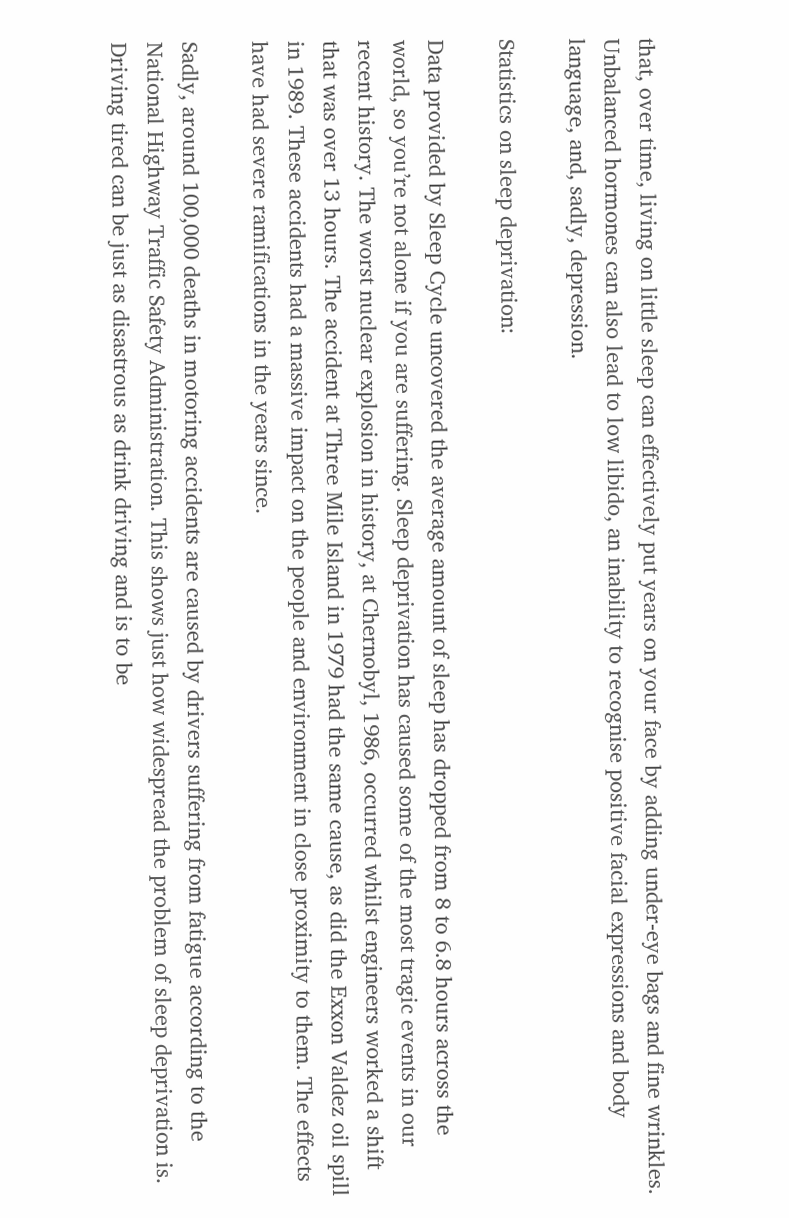that, over time, living on little sleep can effectively put years on your face by adding under-eye bags and fine wrinkles. Unbalanced hormones can also lead to low libido, an inability to recognise positive facial expressions and body language, and, sadly, depression.

Statistics on sleep deprivation:

Data provided by Sleep Cycle uncovered the average amount of sleep has dropped from 8 to 6.8 hours across the world, so you’re not alone if you are suffering. Sleep deprivation has caused some of the most tragic events in our recent history. The worst nuclear explosion in history, at Chernobyl, 1986, occurred whilst engineers worked a shift that was over 13 hours. The accident at Three Mile Island in 1979 had the same cause, as did the Exxon Valdez oil spill in 1989. These accidents had a massive impact on the people and environment in close proximity to them. The effects have had severe ramifications in the years since.

Sadly, around 100,000 deaths in motoring accidents are caused by drivers suffering from fatigue according to the National Highway Traffic Safety Administration. This shows just how widespread the problem of sleep deprivation is. Driving tired can be just as disastrous as drink driving and is to be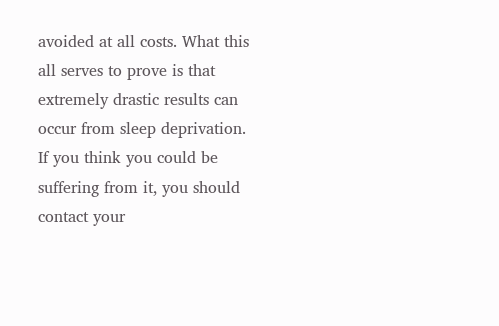avoided at all costs. What this all serves to prove is that extremely drastic results can occur from sleep deprivation. If you think you could be suffering from it, you should contact your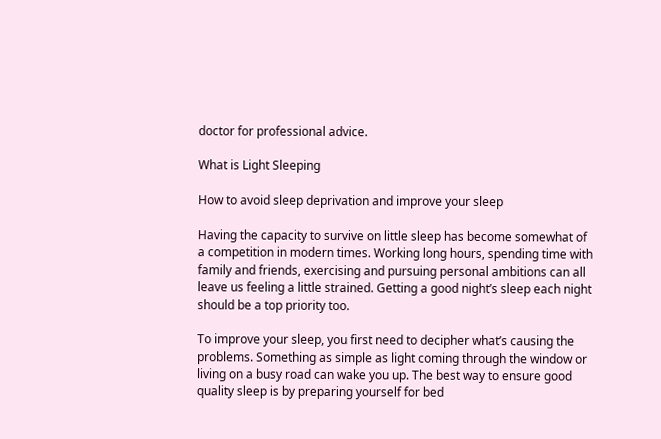doctor for professional advice.

What is Light Sleeping

How to avoid sleep deprivation and improve your sleep

Having the capacity to survive on little sleep has become somewhat of a competition in modern times. Working long hours, spending time with family and friends, exercising and pursuing personal ambitions can all leave us feeling a little strained. Getting a good night’s sleep each night should be a top priority too.

To improve your sleep, you first need to decipher what’s causing the problems. Something as simple as light coming through the window or living on a busy road can wake you up. The best way to ensure good quality sleep is by preparing yourself for bed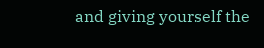and giving yourself the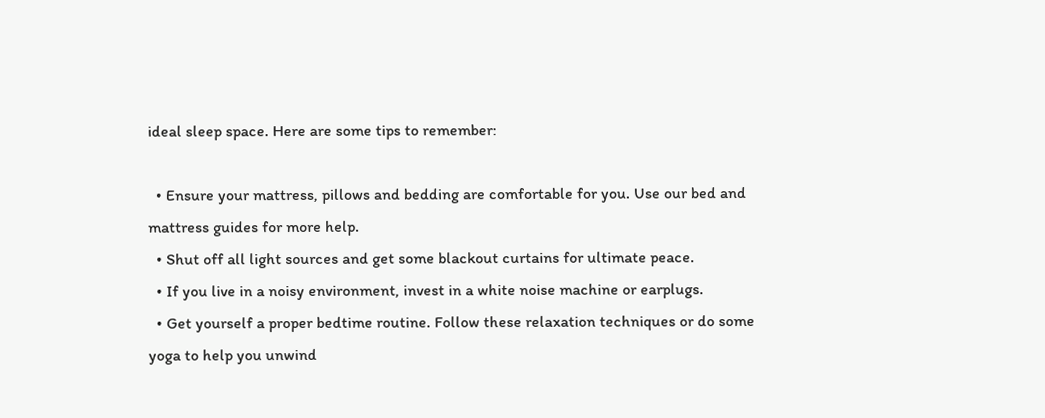ideal sleep space. Here are some tips to remember:

  • Ensure your mattress, pillows and bedding are comfortable for you. Use our bed and mattress guides for more help.
  • Shut off all light sources and get some blackout curtains for ultimate peace.
  • If you live in a noisy environment, invest in a white noise machine or earplugs.
  • Get yourself a proper bedtime routine. Follow these relaxation techniques or do some yoga to help you unwind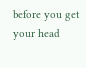before you get your head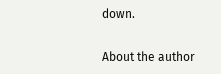down.

About the author